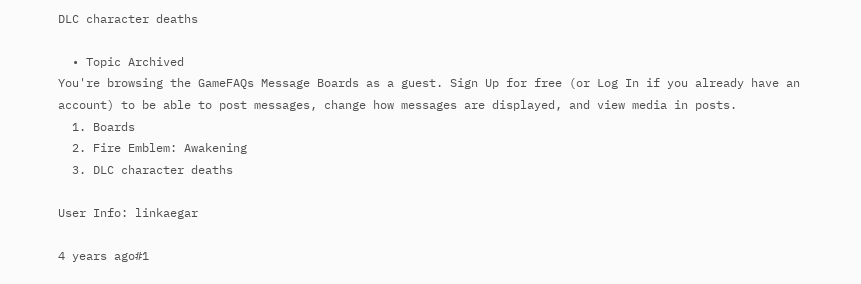DLC character deaths

  • Topic Archived
You're browsing the GameFAQs Message Boards as a guest. Sign Up for free (or Log In if you already have an account) to be able to post messages, change how messages are displayed, and view media in posts.
  1. Boards
  2. Fire Emblem: Awakening
  3. DLC character deaths

User Info: linkaegar

4 years ago#1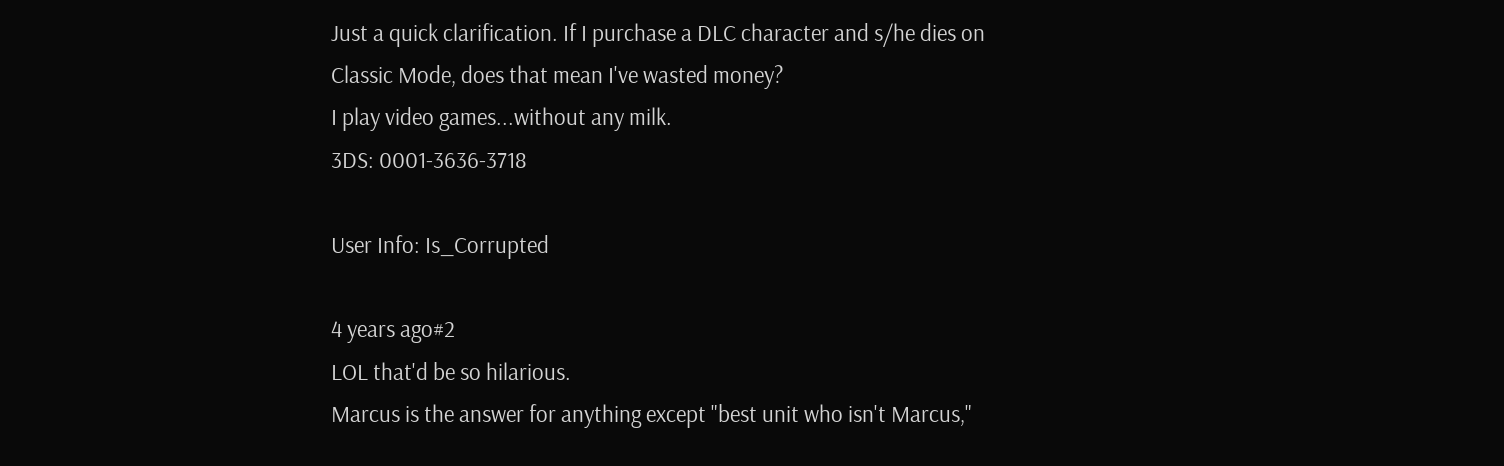Just a quick clarification. If I purchase a DLC character and s/he dies on Classic Mode, does that mean I've wasted money?
I play video games...without any milk.
3DS: 0001-3636-3718

User Info: Is_Corrupted

4 years ago#2
LOL that'd be so hilarious.
Marcus is the answer for anything except "best unit who isn't Marcus,"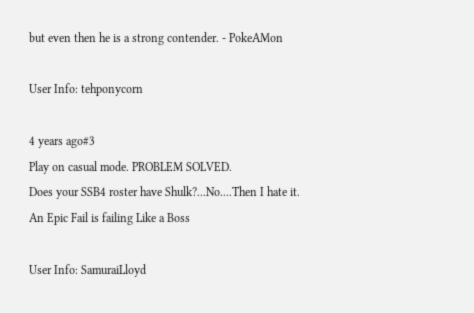but even then he is a strong contender. - PokeAMon

User Info: tehponycorn

4 years ago#3
Play on casual mode. PROBLEM SOLVED.
Does your SSB4 roster have Shulk?...No....Then I hate it.
An Epic Fail is failing Like a Boss

User Info: SamuraiLloyd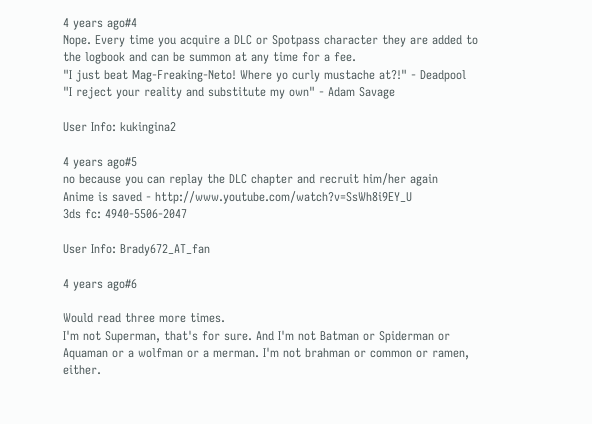4 years ago#4
Nope. Every time you acquire a DLC or Spotpass character they are added to the logbook and can be summon at any time for a fee.
"I just beat Mag-Freaking-Neto! Where yo curly mustache at?!" - Deadpool
"I reject your reality and substitute my own" - Adam Savage

User Info: kukingina2

4 years ago#5
no because you can replay the DLC chapter and recruit him/her again
Anime is saved - http://www.youtube.com/watch?v=SsWh8i9EY_U
3ds fc: 4940-5506-2047

User Info: Brady672_AT_fan

4 years ago#6

Would read three more times.
I'm not Superman, that's for sure. And I'm not Batman or Spiderman or Aquaman or a wolfman or a merman. I'm not brahman or common or ramen, either.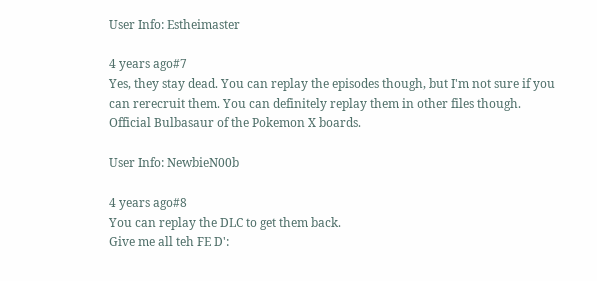User Info: Estheimaster

4 years ago#7
Yes, they stay dead. You can replay the episodes though, but I'm not sure if you can rerecruit them. You can definitely replay them in other files though.
Official Bulbasaur of the Pokemon X boards.

User Info: NewbieN00b

4 years ago#8
You can replay the DLC to get them back.
Give me all teh FE D':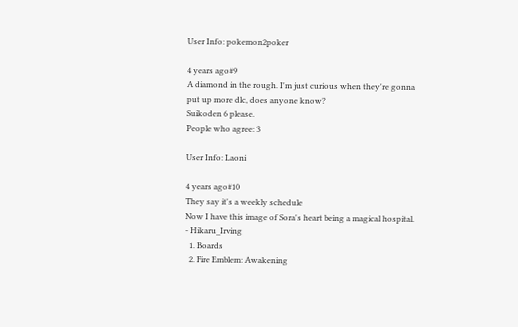User Info: pokemon2poker

4 years ago#9
A diamond in the rough. I'm just curious when they're gonna put up more dlc, does anyone know?
Suikoden 6 please.
People who agree: 3

User Info: Laoni

4 years ago#10
They say it's a weekly schedule
Now I have this image of Sora's heart being a magical hospital. - Hikaru_Irving
  1. Boards
  2. Fire Emblem: Awakening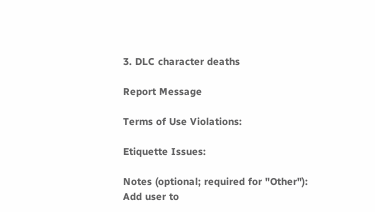3. DLC character deaths

Report Message

Terms of Use Violations:

Etiquette Issues:

Notes (optional; required for "Other"):
Add user to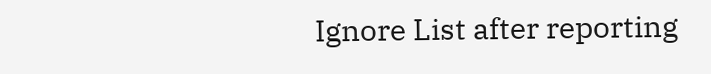Ignore List after reporting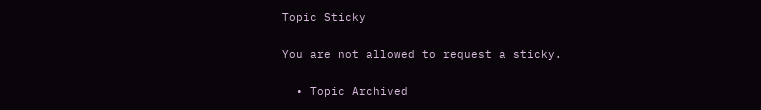Topic Sticky

You are not allowed to request a sticky.

  • Topic Archived